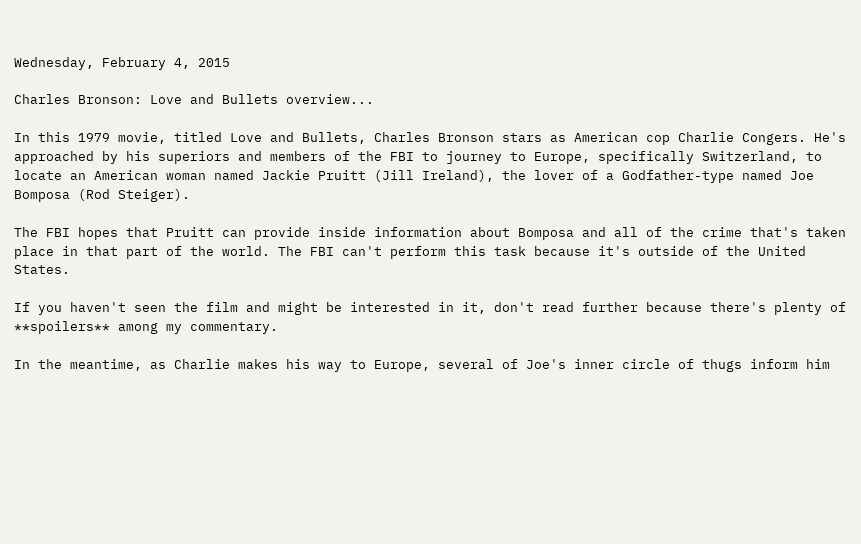Wednesday, February 4, 2015

Charles Bronson: Love and Bullets overview...

In this 1979 movie, titled Love and Bullets, Charles Bronson stars as American cop Charlie Congers. He's approached by his superiors and members of the FBI to journey to Europe, specifically Switzerland, to locate an American woman named Jackie Pruitt (Jill Ireland), the lover of a Godfather-type named Joe Bomposa (Rod Steiger).

The FBI hopes that Pruitt can provide inside information about Bomposa and all of the crime that's taken place in that part of the world. The FBI can't perform this task because it's outside of the United States.

If you haven't seen the film and might be interested in it, don't read further because there's plenty of **spoilers** among my commentary.

In the meantime, as Charlie makes his way to Europe, several of Joe's inner circle of thugs inform him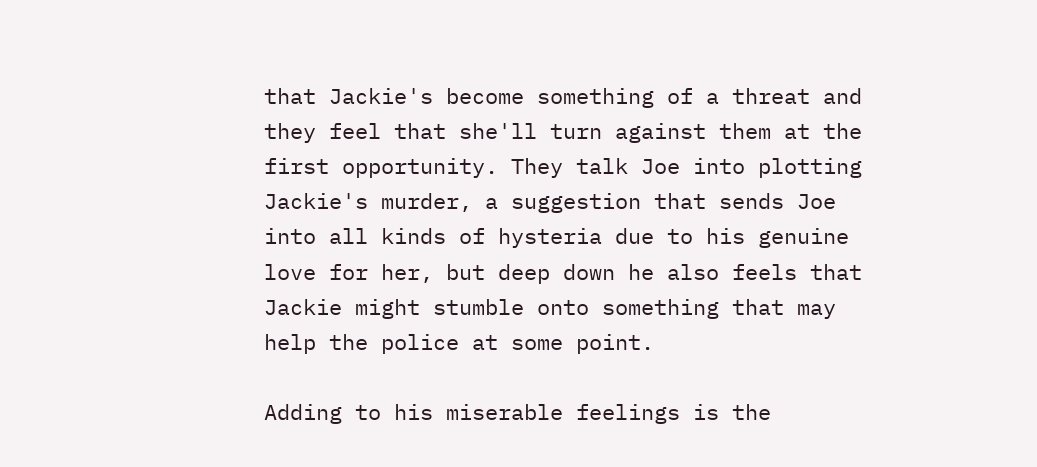that Jackie's become something of a threat and they feel that she'll turn against them at the first opportunity. They talk Joe into plotting Jackie's murder, a suggestion that sends Joe into all kinds of hysteria due to his genuine love for her, but deep down he also feels that Jackie might stumble onto something that may help the police at some point.

Adding to his miserable feelings is the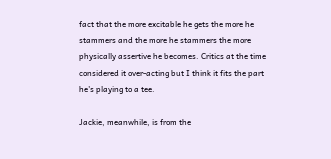fact that the more excitable he gets the more he stammers and the more he stammers the more physically assertive he becomes. Critics at the time considered it over-acting but I think it fits the part he's playing to a tee.

Jackie, meanwhile, is from the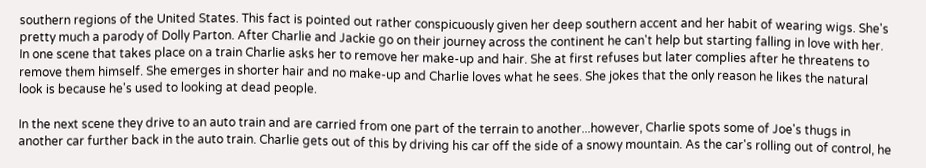southern regions of the United States. This fact is pointed out rather conspicuously given her deep southern accent and her habit of wearing wigs. She's pretty much a parody of Dolly Parton. After Charlie and Jackie go on their journey across the continent he can't help but starting falling in love with her. In one scene that takes place on a train Charlie asks her to remove her make-up and hair. She at first refuses but later complies after he threatens to remove them himself. She emerges in shorter hair and no make-up and Charlie loves what he sees. She jokes that the only reason he likes the natural look is because he's used to looking at dead people.

In the next scene they drive to an auto train and are carried from one part of the terrain to another...however, Charlie spots some of Joe's thugs in another car further back in the auto train. Charlie gets out of this by driving his car off the side of a snowy mountain. As the car's rolling out of control, he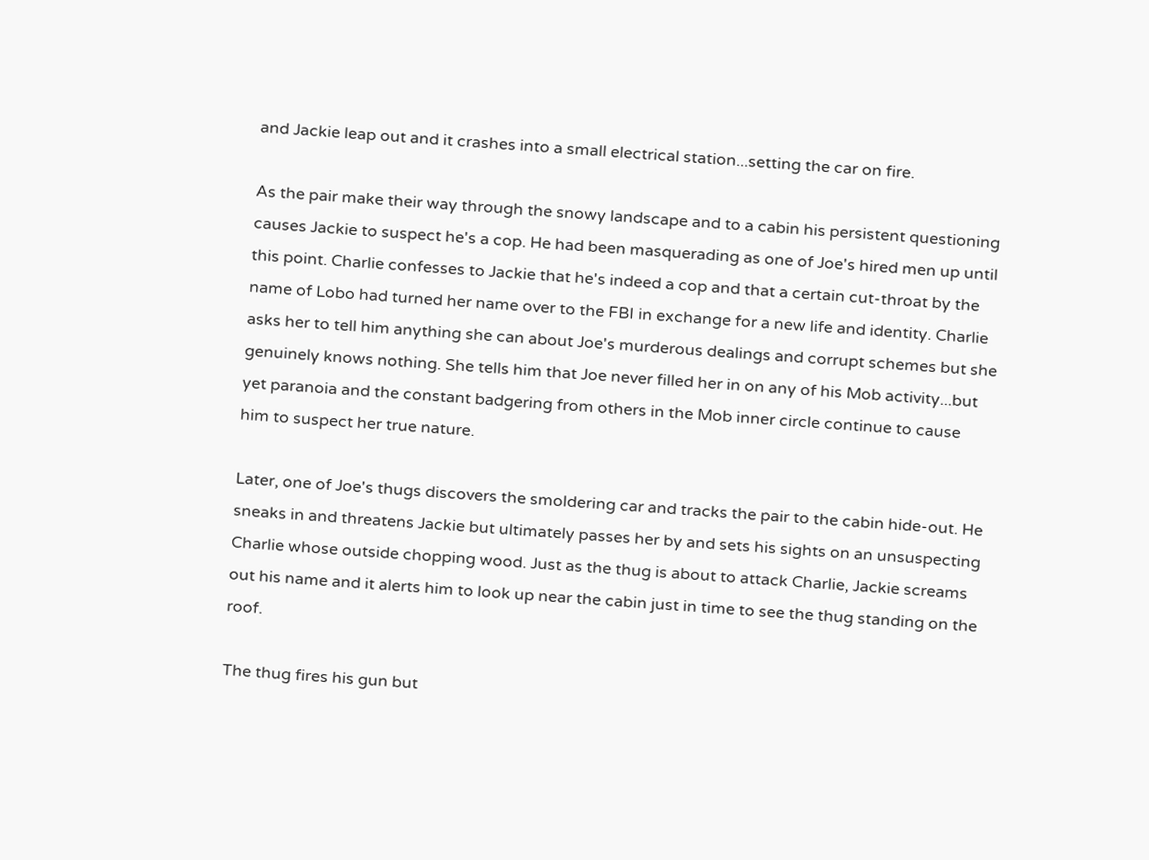and Jackie leap out and it crashes into a small electrical station...setting the car on fire.

As the pair make their way through the snowy landscape and to a cabin his persistent questioning causes Jackie to suspect he's a cop. He had been masquerading as one of Joe's hired men up until this point. Charlie confesses to Jackie that he's indeed a cop and that a certain cut-throat by the name of Lobo had turned her name over to the FBI in exchange for a new life and identity. Charlie asks her to tell him anything she can about Joe's murderous dealings and corrupt schemes but she genuinely knows nothing. She tells him that Joe never filled her in on any of his Mob activity...but yet paranoia and the constant badgering from others in the Mob inner circle continue to cause him to suspect her true nature.

Later, one of Joe's thugs discovers the smoldering car and tracks the pair to the cabin hide-out. He sneaks in and threatens Jackie but ultimately passes her by and sets his sights on an unsuspecting Charlie whose outside chopping wood. Just as the thug is about to attack Charlie, Jackie screams out his name and it alerts him to look up near the cabin just in time to see the thug standing on the roof.

The thug fires his gun but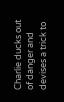Charlie ducks out of danger and devises a trick to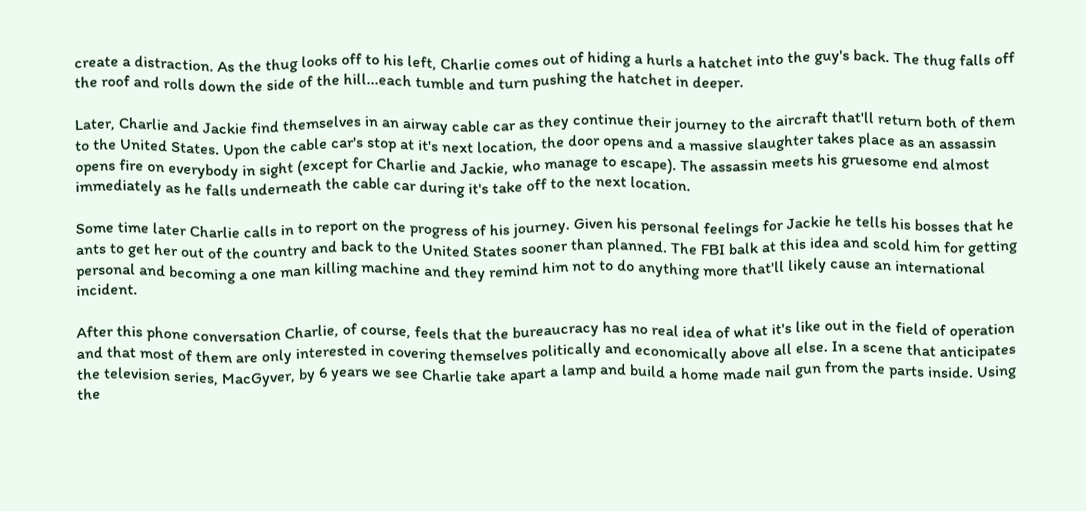create a distraction. As the thug looks off to his left, Charlie comes out of hiding a hurls a hatchet into the guy's back. The thug falls off the roof and rolls down the side of the hill...each tumble and turn pushing the hatchet in deeper.

Later, Charlie and Jackie find themselves in an airway cable car as they continue their journey to the aircraft that'll return both of them to the United States. Upon the cable car's stop at it's next location, the door opens and a massive slaughter takes place as an assassin opens fire on everybody in sight (except for Charlie and Jackie, who manage to escape). The assassin meets his gruesome end almost immediately as he falls underneath the cable car during it's take off to the next location.

Some time later Charlie calls in to report on the progress of his journey. Given his personal feelings for Jackie he tells his bosses that he ants to get her out of the country and back to the United States sooner than planned. The FBI balk at this idea and scold him for getting personal and becoming a one man killing machine and they remind him not to do anything more that'll likely cause an international incident.

After this phone conversation Charlie, of course, feels that the bureaucracy has no real idea of what it's like out in the field of operation and that most of them are only interested in covering themselves politically and economically above all else. In a scene that anticipates the television series, MacGyver, by 6 years we see Charlie take apart a lamp and build a home made nail gun from the parts inside. Using the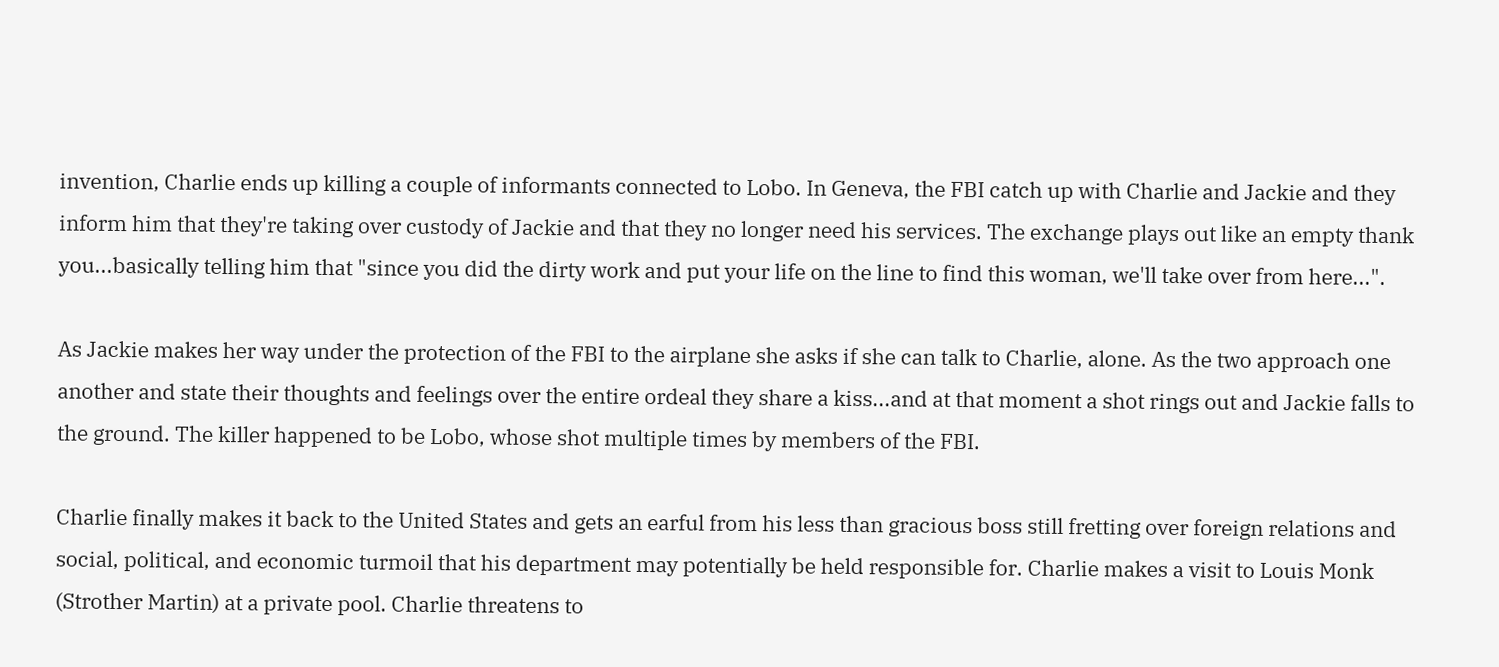invention, Charlie ends up killing a couple of informants connected to Lobo. In Geneva, the FBI catch up with Charlie and Jackie and they inform him that they're taking over custody of Jackie and that they no longer need his services. The exchange plays out like an empty thank you...basically telling him that "since you did the dirty work and put your life on the line to find this woman, we'll take over from here...".

As Jackie makes her way under the protection of the FBI to the airplane she asks if she can talk to Charlie, alone. As the two approach one another and state their thoughts and feelings over the entire ordeal they share a kiss...and at that moment a shot rings out and Jackie falls to the ground. The killer happened to be Lobo, whose shot multiple times by members of the FBI.

Charlie finally makes it back to the United States and gets an earful from his less than gracious boss still fretting over foreign relations and social, political, and economic turmoil that his department may potentially be held responsible for. Charlie makes a visit to Louis Monk (Strother Martin) at a private pool. Charlie threatens to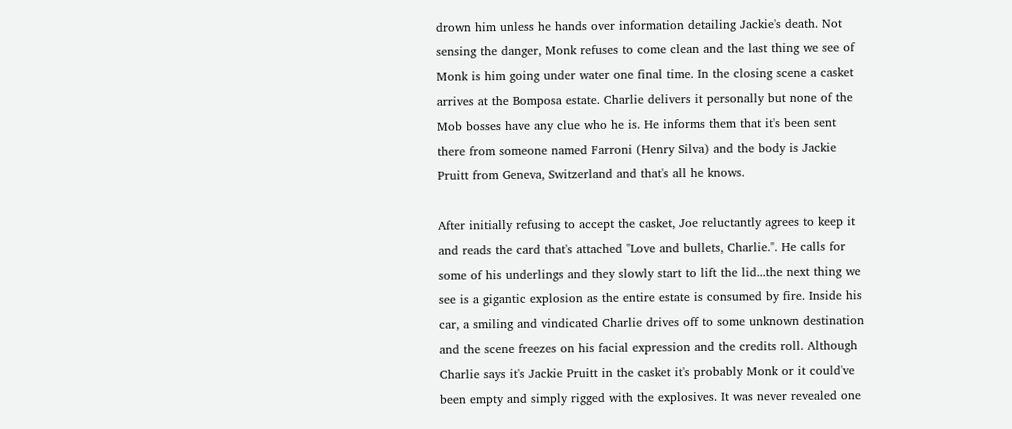drown him unless he hands over information detailing Jackie's death. Not sensing the danger, Monk refuses to come clean and the last thing we see of Monk is him going under water one final time. In the closing scene a casket arrives at the Bomposa estate. Charlie delivers it personally but none of the Mob bosses have any clue who he is. He informs them that it's been sent there from someone named Farroni (Henry Silva) and the body is Jackie Pruitt from Geneva, Switzerland and that's all he knows.

After initially refusing to accept the casket, Joe reluctantly agrees to keep it and reads the card that's attached "Love and bullets, Charlie.". He calls for some of his underlings and they slowly start to lift the lid...the next thing we see is a gigantic explosion as the entire estate is consumed by fire. Inside his car, a smiling and vindicated Charlie drives off to some unknown destination and the scene freezes on his facial expression and the credits roll. Although Charlie says it's Jackie Pruitt in the casket it's probably Monk or it could've been empty and simply rigged with the explosives. It was never revealed one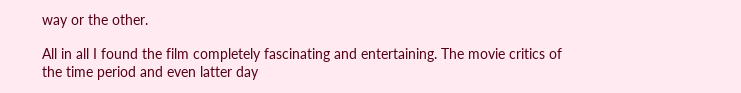way or the other.

All in all I found the film completely fascinating and entertaining. The movie critics of the time period and even latter day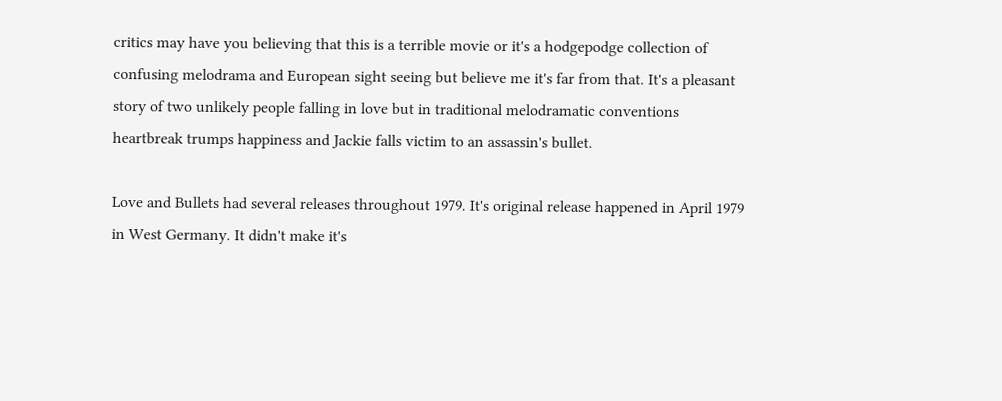critics may have you believing that this is a terrible movie or it's a hodgepodge collection of confusing melodrama and European sight seeing but believe me it's far from that. It's a pleasant story of two unlikely people falling in love but in traditional melodramatic conventions heartbreak trumps happiness and Jackie falls victim to an assassin's bullet.

Love and Bullets had several releases throughout 1979. It's original release happened in April 1979 in West Germany. It didn't make it's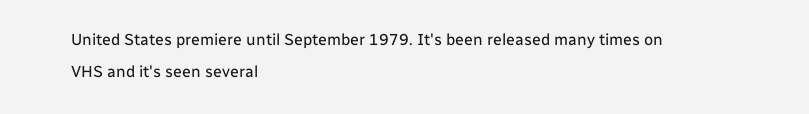United States premiere until September 1979. It's been released many times on VHS and it's seen several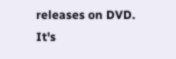releases on DVD. It's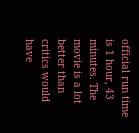official run time is 1 hour, 43 minutes. The movie is a lot better than critics would have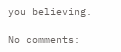you believing.

No comments: